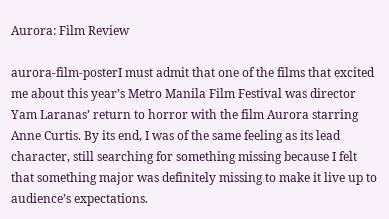Aurora: Film Review

aurora-film-posterI must admit that one of the films that excited me about this year’s Metro Manila Film Festival was director Yam Laranas’ return to horror with the film Aurora starring Anne Curtis. By its end, I was of the same feeling as its lead character, still searching for something missing because I felt that something major was definitely missing to make it live up to audience’s expectations.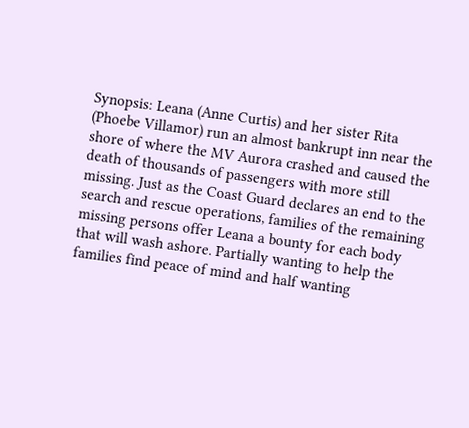Synopsis: Leana (Anne Curtis) and her sister Rita (Phoebe Villamor) run an almost bankrupt inn near the shore of where the MV Aurora crashed and caused the death of thousands of passengers with more still missing. Just as the Coast Guard declares an end to the search and rescue operations, families of the remaining missing persons offer Leana a bounty for each body that will wash ashore. Partially wanting to help the families find peace of mind and half wanting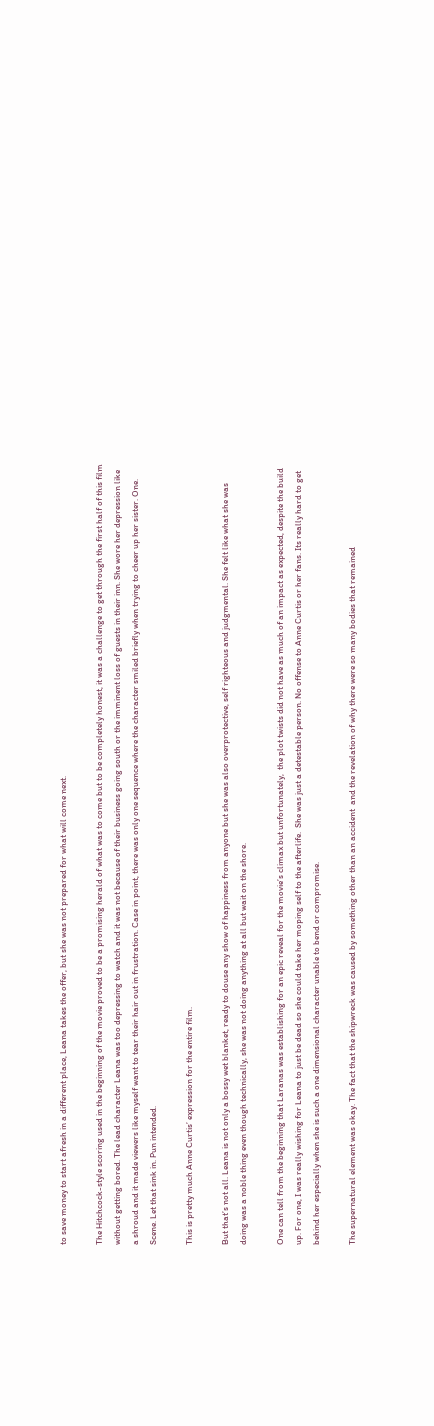to save money to start afresh in a different place, Leana takes the offer, but she was not prepared for what will come next.

The Hitchcock-style scoring used in the beginning of the movie proved to be a promising herald of what was to come but to be completely honest, it was a challenge to get through the first half of this film without getting bored. The lead character Leana was too depressing to watch and it was not because of their business going south or the imminent loss of guests in their inn. She wore her depression like a shroud and it made viewers like myself want to tear their hair out in frustration. Case in point, there was only one sequence where the character smiled briefly when trying to cheer up her sister. One. Scene. Let that sink in. Pun intended.

This is pretty much Anne Curtis’ expression for the entire film.

But that’s not all. Leana is not only a bossy wet blanket, ready to douse any show of happiness from anyone but she was also overprotective, self righteous and judgmental. She felt like what she was doing was a noble thing even though technically, she was not doing anything at all but wait on the shore.

One can tell from the beginning that Laranas was establishing for an epic reveal for the movie’s climax but unfortunately,  the plot twists did not have as much of an impact as expected, despite the build up. For one, I was really wishing for Leana to just be dead so she could take her moping self to the afterlife.  She was just a detestable person. No offense to Anne Curtis or her fans. Its really hard to get behind her especially when she is such a one dimensional character unable to bend or compromise.

The supernatural element was okay. The fact that the shipwreck was caused by something other than an accident  and the revelation of why there were so many bodies that remained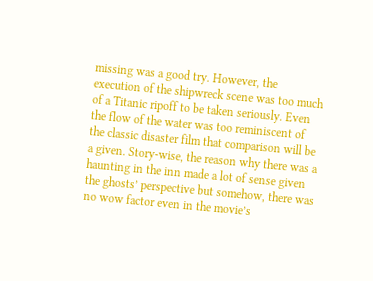missing was a good try. However, the execution of the shipwreck scene was too much of a Titanic ripoff to be taken seriously. Even the flow of the water was too reminiscent of the classic disaster film that comparison will be a given. Story-wise, the reason why there was a haunting in the inn made a lot of sense given the ghosts’ perspective but somehow, there was no wow factor even in the movie’s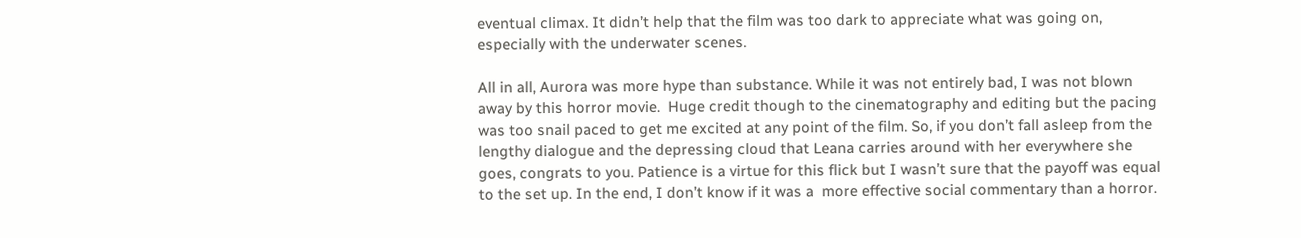eventual climax. It didn’t help that the film was too dark to appreciate what was going on, especially with the underwater scenes.

All in all, Aurora was more hype than substance. While it was not entirely bad, I was not blown away by this horror movie.  Huge credit though to the cinematography and editing but the pacing was too snail paced to get me excited at any point of the film. So, if you don’t fall asleep from the lengthy dialogue and the depressing cloud that Leana carries around with her everywhere she goes, congrats to you. Patience is a virtue for this flick but I wasn’t sure that the payoff was equal to the set up. In the end, I don’t know if it was a  more effective social commentary than a horror.